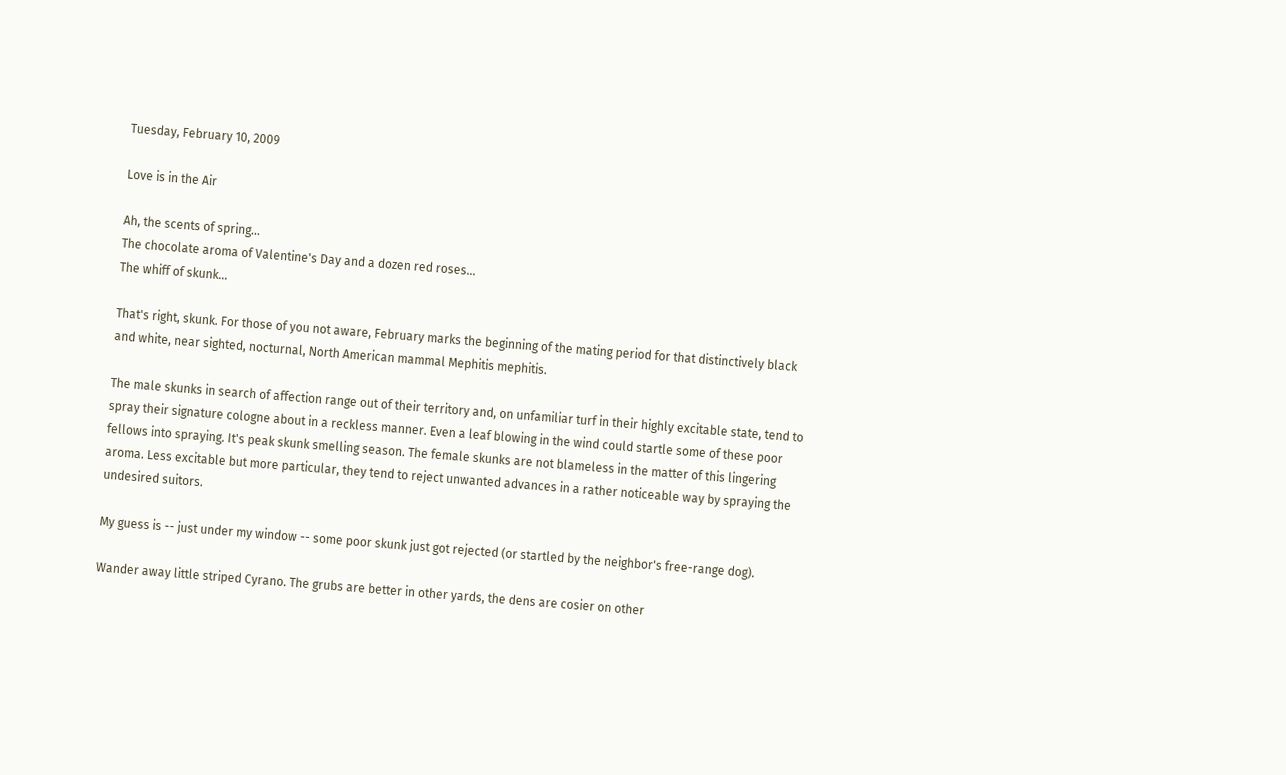Tuesday, February 10, 2009

Love is in the Air

Ah, the scents of spring...
The chocolate aroma of Valentine's Day and a dozen red roses...
The whiff of skunk...

That's right, skunk. For those of you not aware, February marks the beginning of the mating period for that distinctively black and white, near sighted, nocturnal, North American mammal Mephitis mephitis.

The male skunks in search of affection range out of their territory and, on unfamiliar turf in their highly excitable state, tend to spray their signature cologne about in a reckless manner. Even a leaf blowing in the wind could startle some of these poor fellows into spraying. It's peak skunk smelling season. The female skunks are not blameless in the matter of this lingering aroma. Less excitable but more particular, they tend to reject unwanted advances in a rather noticeable way by spraying the undesired suitors.

My guess is -- just under my window -- some poor skunk just got rejected (or startled by the neighbor's free-range dog).

Wander away little striped Cyrano. The grubs are better in other yards, the dens are cosier on other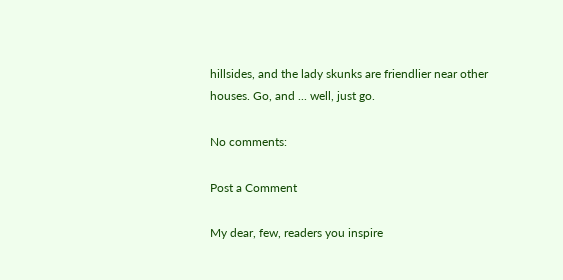hillsides, and the lady skunks are friendlier near other houses. Go, and ... well, just go.

No comments:

Post a Comment

My dear, few, readers you inspire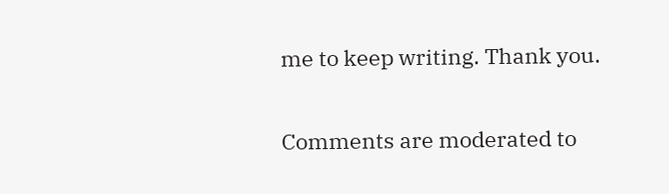me to keep writing. Thank you.

Comments are moderated to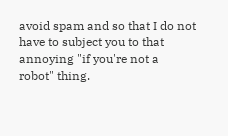avoid spam and so that I do not have to subject you to that annoying "if you're not a robot" thing.